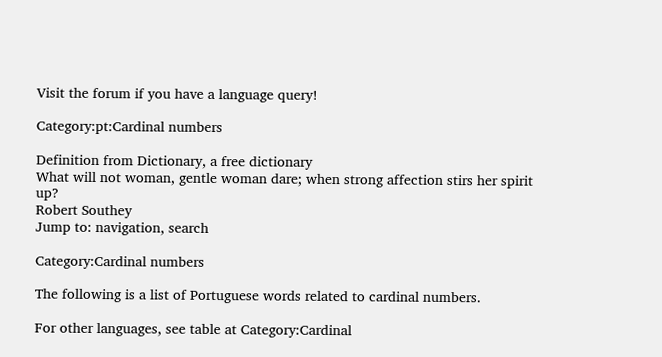Visit the forum if you have a language query!

Category:pt:Cardinal numbers

Definition from Dictionary, a free dictionary
What will not woman, gentle woman dare; when strong affection stirs her spirit up?
Robert Southey
Jump to: navigation, search

Category:Cardinal numbers

The following is a list of Portuguese words related to cardinal numbers.

For other languages, see table at Category:Cardinal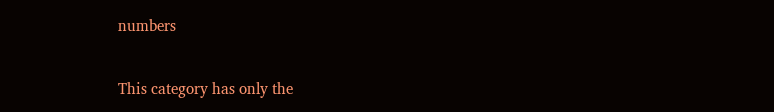numbers


This category has only the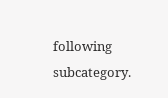following subcategory.